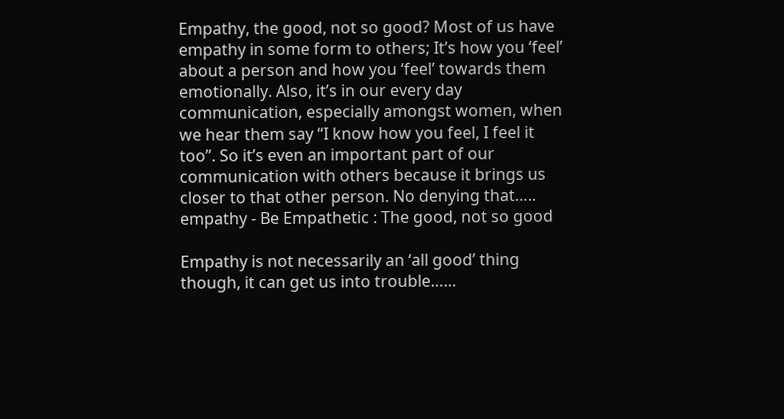Empathy, the good, not so good? Most of us have empathy in some form to others; It’s how you ‘feel’ about a person and how you ‘feel’ towards them emotionally. Also, it’s in our every day communication, especially amongst women, when we hear them say “I know how you feel, I feel it too”. So it’s even an important part of our communication with others because it brings us closer to that other person. No denying that….. empathy - Be Empathetic : The good, not so good

Empathy is not necessarily an ‘all good’ thing though, it can get us into trouble……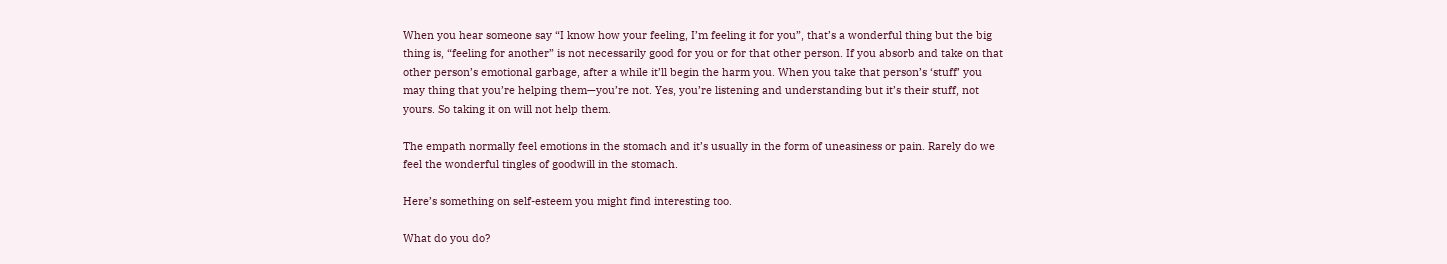When you hear someone say “I know how your feeling, I’m feeling it for you”, that’s a wonderful thing but the big thing is, “feeling for another” is not necessarily good for you or for that other person. If you absorb and take on that other person’s emotional garbage, after a while it’ll begin the harm you. When you take that person’s ‘stuff’ you may thing that you’re helping them—you’re not. Yes, you’re listening and understanding but it’s their stuff, not yours. So taking it on will not help them.

The empath normally feel emotions in the stomach and it’s usually in the form of uneasiness or pain. Rarely do we feel the wonderful tingles of goodwill in the stomach.

Here’s something on self-esteem you might find interesting too.

What do you do?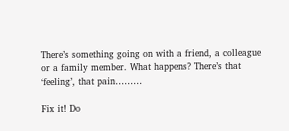There’s something going on with a friend, a colleague or a family member. What happens? There’s that ‘feeling’, that pain………

Fix it! Do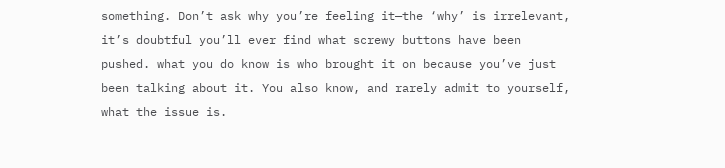something. Don’t ask why you’re feeling it—the ‘why’ is irrelevant, it’s doubtful you’ll ever find what screwy buttons have been pushed. what you do know is who brought it on because you’ve just been talking about it. You also know, and rarely admit to yourself, what the issue is.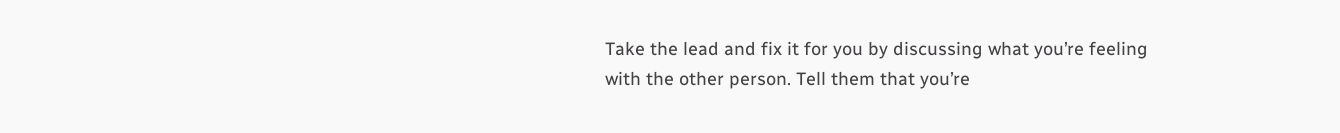Take the lead and fix it for you by discussing what you’re feeling with the other person. Tell them that you’re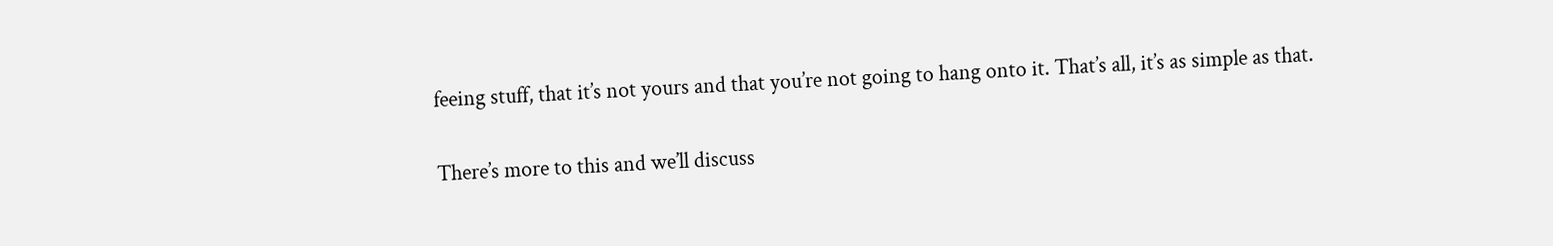feeing stuff, that it’s not yours and that you’re not going to hang onto it. That’s all, it’s as simple as that.

There’s more to this and we’ll discuss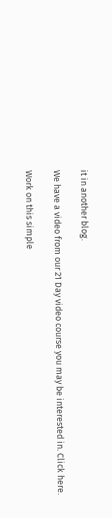it in another blog.

We have a video from our 21 Day video course you may be interested in. Click here.

Work on this simple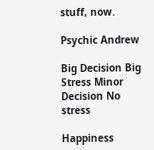stuff, now.

Psychic Andrew

Big Decision Big Stress Minor Decision No stress

Happiness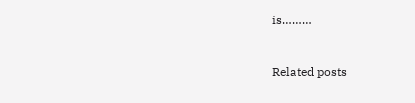is………



Related posts